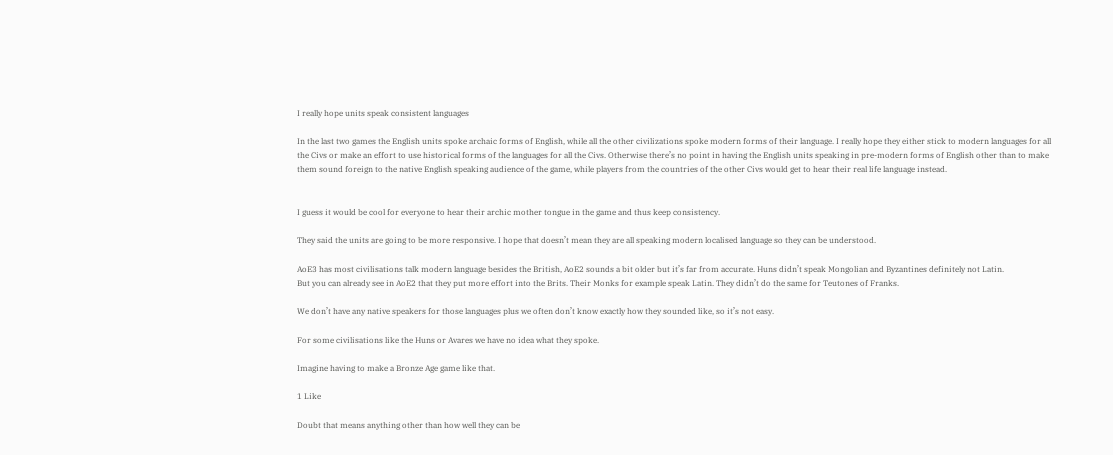I really hope units speak consistent languages

In the last two games the English units spoke archaic forms of English, while all the other civilizations spoke modern forms of their language. I really hope they either stick to modern languages for all the Civs or make an effort to use historical forms of the languages for all the Civs. Otherwise there’s no point in having the English units speaking in pre-modern forms of English other than to make them sound foreign to the native English speaking audience of the game, while players from the countries of the other Civs would get to hear their real life language instead.


I guess it would be cool for everyone to hear their archic mother tongue in the game and thus keep consistency.

They said the units are going to be more responsive. I hope that doesn’t mean they are all speaking modern localised language so they can be understood.

AoE3 has most civilisations talk modern language besides the British, AoE2 sounds a bit older but it’s far from accurate. Huns didn’t speak Mongolian and Byzantines definitely not Latin.
But you can already see in AoE2 that they put more effort into the Brits. Their Monks for example speak Latin. They didn’t do the same for Teutones of Franks.

We don’t have any native speakers for those languages plus we often don’t know exactly how they sounded like, so it’s not easy.

For some civilisations like the Huns or Avares we have no idea what they spoke.

Imagine having to make a Bronze Age game like that.

1 Like

Doubt that means anything other than how well they can be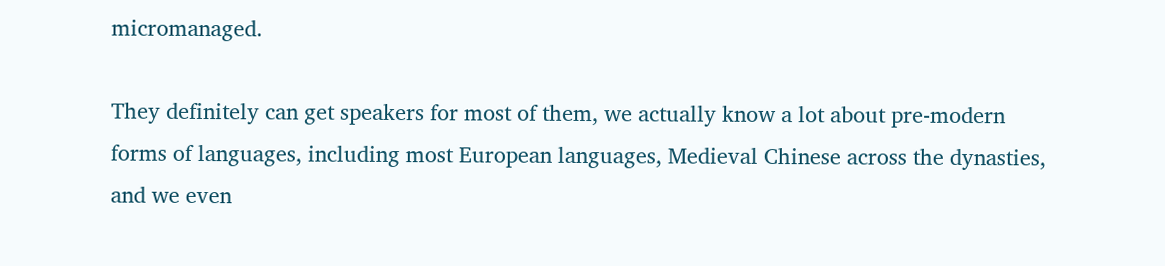micromanaged.

They definitely can get speakers for most of them, we actually know a lot about pre-modern forms of languages, including most European languages, Medieval Chinese across the dynasties, and we even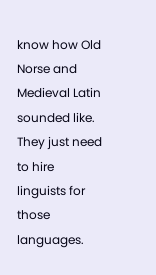know how Old Norse and Medieval Latin sounded like. They just need to hire linguists for those languages.